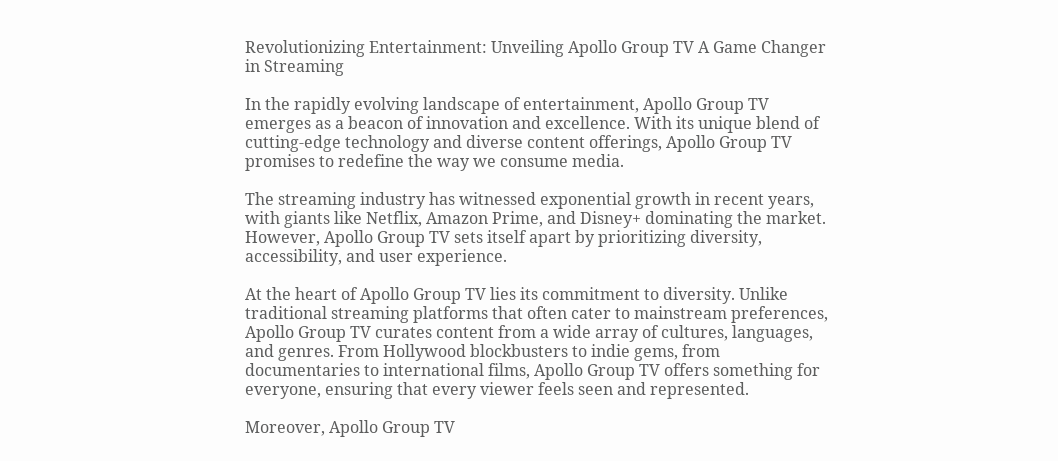Revolutionizing Entertainment: Unveiling Apollo Group TV A Game Changer in Streaming

In the rapidly evolving landscape of entertainment, Apollo Group TV emerges as a beacon of innovation and excellence. With its unique blend of cutting-edge technology and diverse content offerings, Apollo Group TV promises to redefine the way we consume media.

The streaming industry has witnessed exponential growth in recent years, with giants like Netflix, Amazon Prime, and Disney+ dominating the market. However, Apollo Group TV sets itself apart by prioritizing diversity, accessibility, and user experience.

At the heart of Apollo Group TV lies its commitment to diversity. Unlike traditional streaming platforms that often cater to mainstream preferences, Apollo Group TV curates content from a wide array of cultures, languages, and genres. From Hollywood blockbusters to indie gems, from documentaries to international films, Apollo Group TV offers something for everyone, ensuring that every viewer feels seen and represented.

Moreover, Apollo Group TV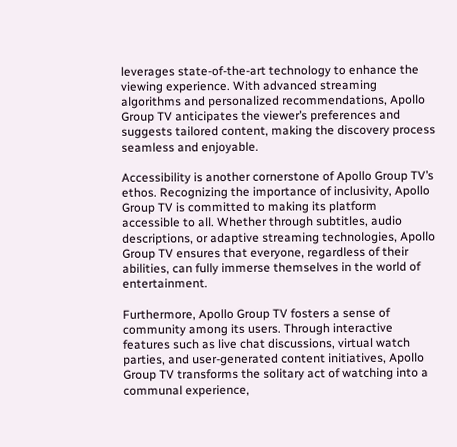leverages state-of-the-art technology to enhance the viewing experience. With advanced streaming algorithms and personalized recommendations, Apollo Group TV anticipates the viewer’s preferences and suggests tailored content, making the discovery process seamless and enjoyable.

Accessibility is another cornerstone of Apollo Group TV’s ethos. Recognizing the importance of inclusivity, Apollo Group TV is committed to making its platform accessible to all. Whether through subtitles, audio descriptions, or adaptive streaming technologies, Apollo Group TV ensures that everyone, regardless of their abilities, can fully immerse themselves in the world of entertainment.

Furthermore, Apollo Group TV fosters a sense of community among its users. Through interactive features such as live chat discussions, virtual watch parties, and user-generated content initiatives, Apollo Group TV transforms the solitary act of watching into a communal experience,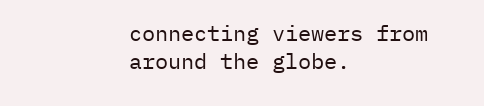connecting viewers from around the globe.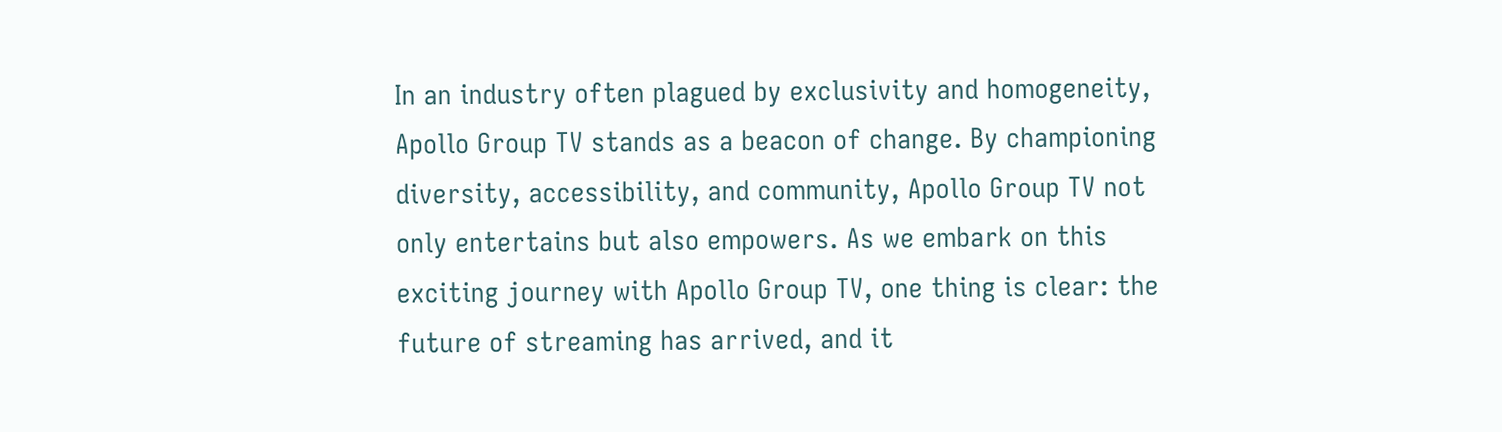In an industry often plagued by exclusivity and homogeneity, Apollo Group TV stands as a beacon of change. By championing diversity, accessibility, and community, Apollo Group TV not only entertains but also empowers. As we embark on this exciting journey with Apollo Group TV, one thing is clear: the future of streaming has arrived, and it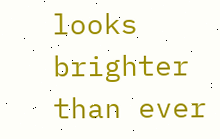looks brighter than ever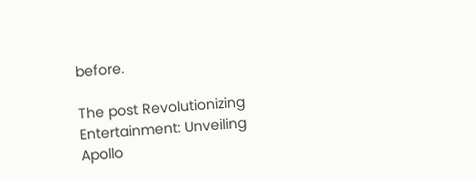before.

The post Revolutionizing Entertainment: Unveiling Apollo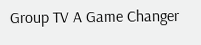Group TV A Game Changer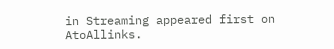in Streaming appeared first on AtoAllinks.